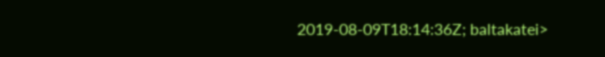2019-08-09T18:14:36Z; baltakatei>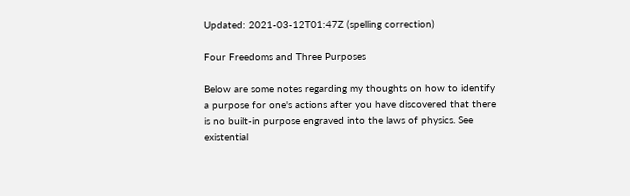Updated: 2021-03-12T01:47Z (spelling correction)

Four Freedoms and Three Purposes

Below are some notes regarding my thoughts on how to identify a purpose for one's actions after you have discovered that there is no built-in purpose engraved into the laws of physics. See existential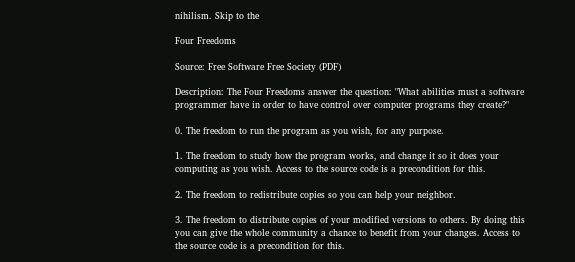nihilism. Skip to the

Four Freedoms

Source: Free Software Free Society (PDF)

Description: The Four Freedoms answer the question: "What abilities must a software programmer have in order to have control over computer programs they create?"

0. The freedom to run the program as you wish, for any purpose.

1. The freedom to study how the program works, and change it so it does your computing as you wish. Access to the source code is a precondition for this.

2. The freedom to redistribute copies so you can help your neighbor.

3. The freedom to distribute copies of your modified versions to others. By doing this you can give the whole community a chance to benefit from your changes. Access to the source code is a precondition for this.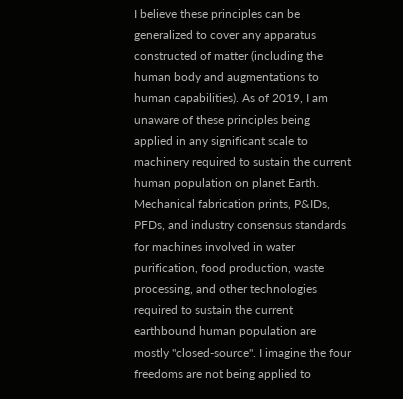I believe these principles can be generalized to cover any apparatus constructed of matter (including the human body and augmentations to human capabilities). As of 2019, I am unaware of these principles being applied in any significant scale to machinery required to sustain the current human population on planet Earth. Mechanical fabrication prints, P&IDs, PFDs, and industry consensus standards for machines involved in water purification, food production, waste processing, and other technologies required to sustain the current earthbound human population are mostly "closed-source". I imagine the four freedoms are not being applied to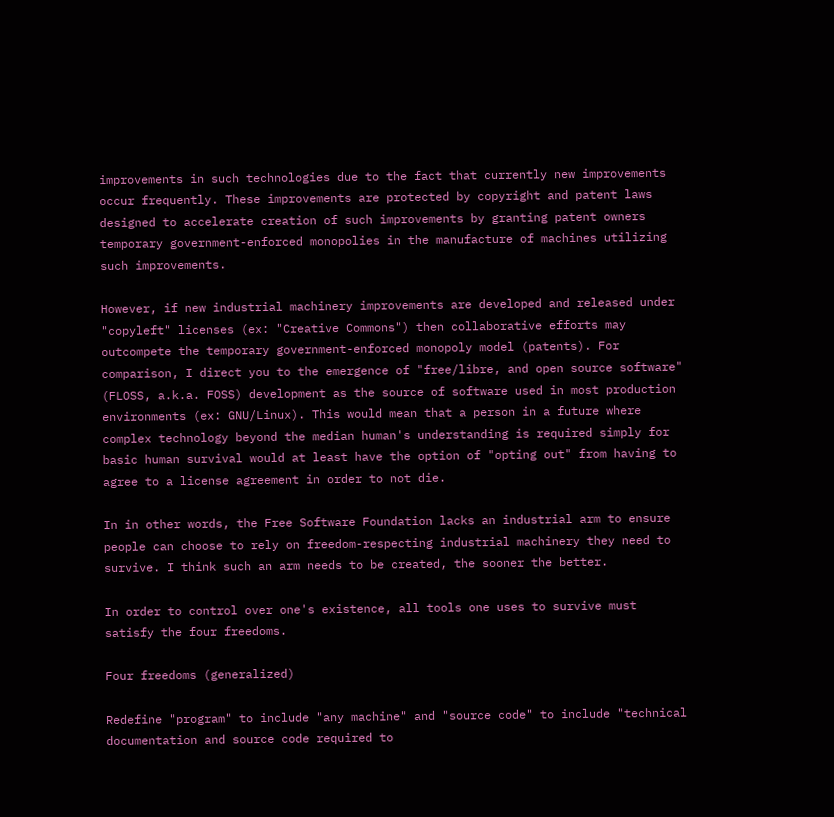improvements in such technologies due to the fact that currently new improvements occur frequently. These improvements are protected by copyright and patent laws designed to accelerate creation of such improvements by granting patent owners temporary government-enforced monopolies in the manufacture of machines utilizing such improvements.

However, if new industrial machinery improvements are developed and released under "copyleft" licenses (ex: "Creative Commons") then collaborative efforts may outcompete the temporary government-enforced monopoly model (patents). For comparison, I direct you to the emergence of "free/libre, and open source software" (FLOSS, a.k.a. FOSS) development as the source of software used in most production environments (ex: GNU/Linux). This would mean that a person in a future where complex technology beyond the median human's understanding is required simply for basic human survival would at least have the option of "opting out" from having to agree to a license agreement in order to not die.

In in other words, the Free Software Foundation lacks an industrial arm to ensure people can choose to rely on freedom-respecting industrial machinery they need to survive. I think such an arm needs to be created, the sooner the better.

In order to control over one's existence, all tools one uses to survive must satisfy the four freedoms.

Four freedoms (generalized)

Redefine "program" to include "any machine" and "source code" to include "technical documentation and source code required to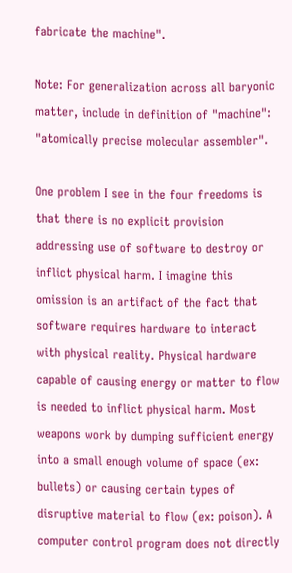fabricate the machine".

Note: For generalization across all baryonic matter, include in definition of "machine": "atomically precise molecular assembler".

One problem I see in the four freedoms is that there is no explicit provision addressing use of software to destroy or inflict physical harm. I imagine this omission is an artifact of the fact that software requires hardware to interact with physical reality. Physical hardware capable of causing energy or matter to flow is needed to inflict physical harm. Most weapons work by dumping sufficient energy into a small enough volume of space (ex: bullets) or causing certain types of disruptive material to flow (ex: poison). A computer control program does not directly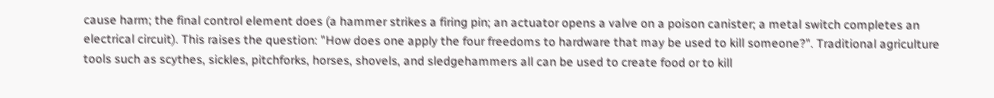cause harm; the final control element does (a hammer strikes a firing pin; an actuator opens a valve on a poison canister; a metal switch completes an electrical circuit). This raises the question: "How does one apply the four freedoms to hardware that may be used to kill someone?". Traditional agriculture tools such as scythes, sickles, pitchforks, horses, shovels, and sledgehammers all can be used to create food or to kill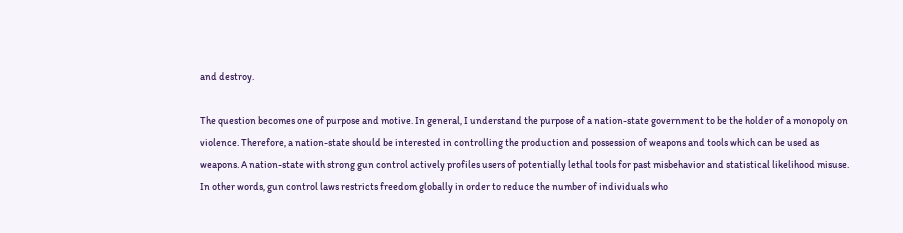and destroy.

The question becomes one of purpose and motive. In general, I understand the purpose of a nation-state government to be the holder of a monopoly on violence. Therefore, a nation-state should be interested in controlling the production and possession of weapons and tools which can be used as weapons. A nation-state with strong gun control actively profiles users of potentially lethal tools for past misbehavior and statistical likelihood misuse. In other words, gun control laws restricts freedom globally in order to reduce the number of individuals who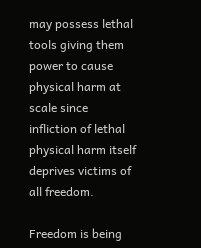may possess lethal tools giving them power to cause physical harm at scale since infliction of lethal physical harm itself deprives victims of all freedom.

Freedom is being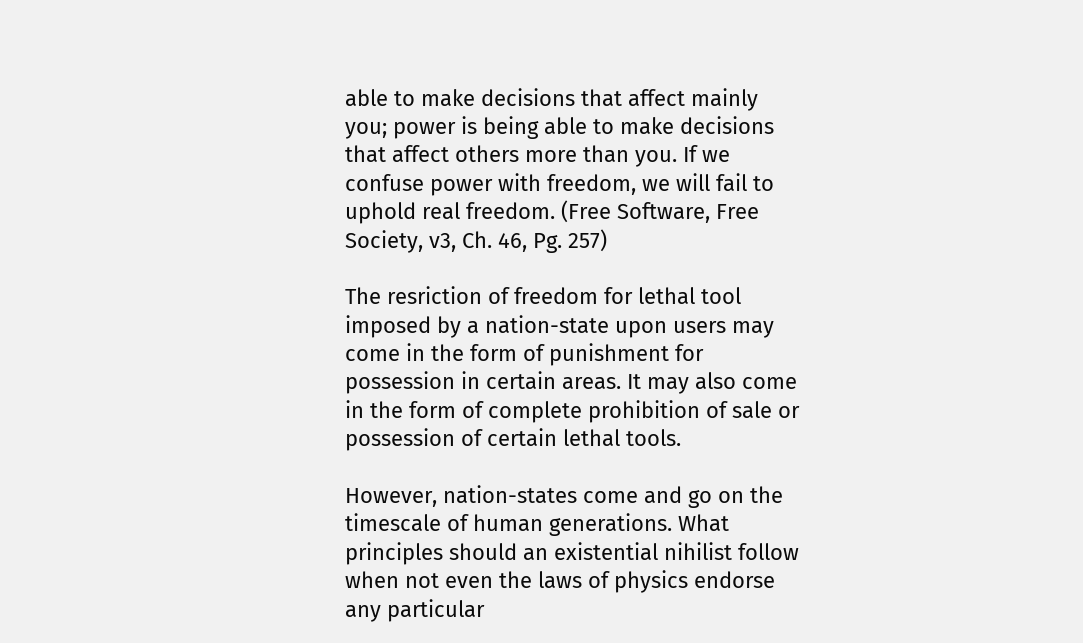able to make decisions that affect mainly you; power is being able to make decisions that affect others more than you. If we confuse power with freedom, we will fail to uphold real freedom. (Free Software, Free Society, v3, Ch. 46, Pg. 257)

The resriction of freedom for lethal tool imposed by a nation-state upon users may come in the form of punishment for possession in certain areas. It may also come in the form of complete prohibition of sale or possession of certain lethal tools.

However, nation-states come and go on the timescale of human generations. What principles should an existential nihilist follow when not even the laws of physics endorse any particular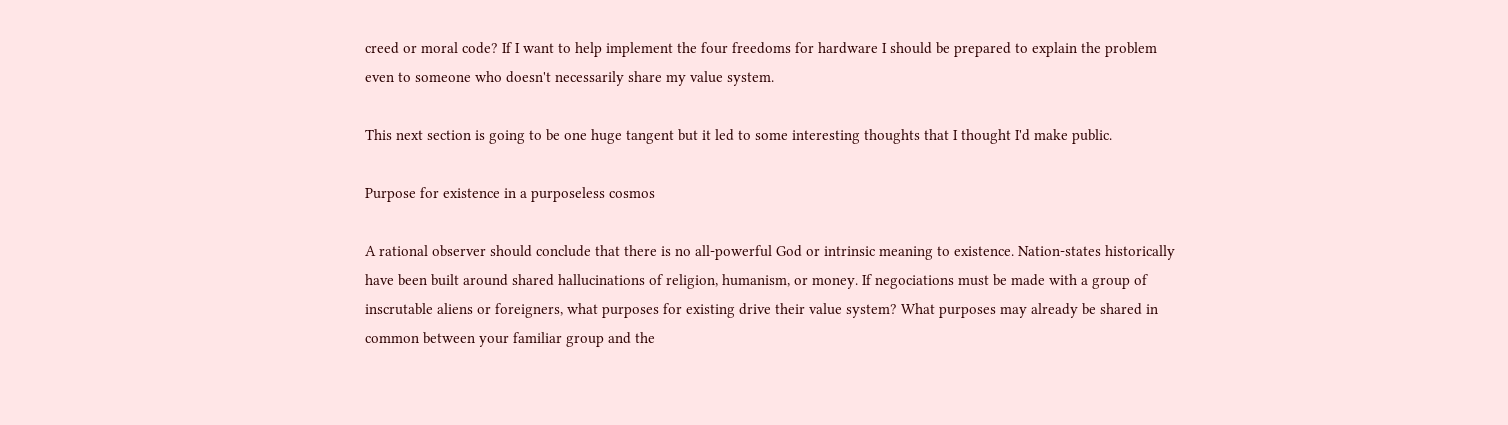creed or moral code? If I want to help implement the four freedoms for hardware I should be prepared to explain the problem even to someone who doesn't necessarily share my value system.

This next section is going to be one huge tangent but it led to some interesting thoughts that I thought I'd make public.

Purpose for existence in a purposeless cosmos

A rational observer should conclude that there is no all-powerful God or intrinsic meaning to existence. Nation-states historically have been built around shared hallucinations of religion, humanism, or money. If negociations must be made with a group of inscrutable aliens or foreigners, what purposes for existing drive their value system? What purposes may already be shared in common between your familiar group and the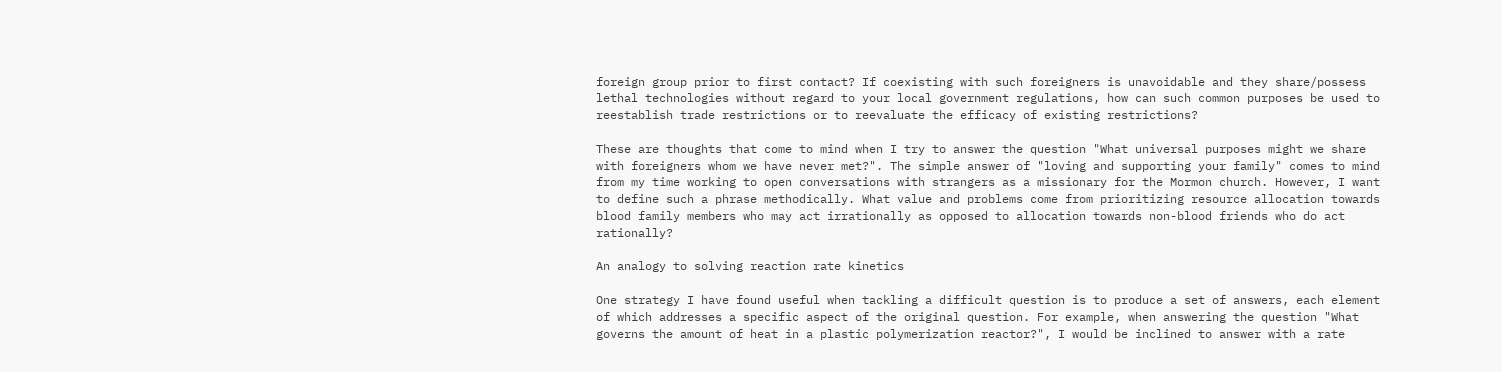foreign group prior to first contact? If coexisting with such foreigners is unavoidable and they share/possess lethal technologies without regard to your local government regulations, how can such common purposes be used to reestablish trade restrictions or to reevaluate the efficacy of existing restrictions?

These are thoughts that come to mind when I try to answer the question "What universal purposes might we share with foreigners whom we have never met?". The simple answer of "loving and supporting your family" comes to mind from my time working to open conversations with strangers as a missionary for the Mormon church. However, I want to define such a phrase methodically. What value and problems come from prioritizing resource allocation towards blood family members who may act irrationally as opposed to allocation towards non-blood friends who do act rationally?

An analogy to solving reaction rate kinetics

One strategy I have found useful when tackling a difficult question is to produce a set of answers, each element of which addresses a specific aspect of the original question. For example, when answering the question "What governs the amount of heat in a plastic polymerization reactor?", I would be inclined to answer with a rate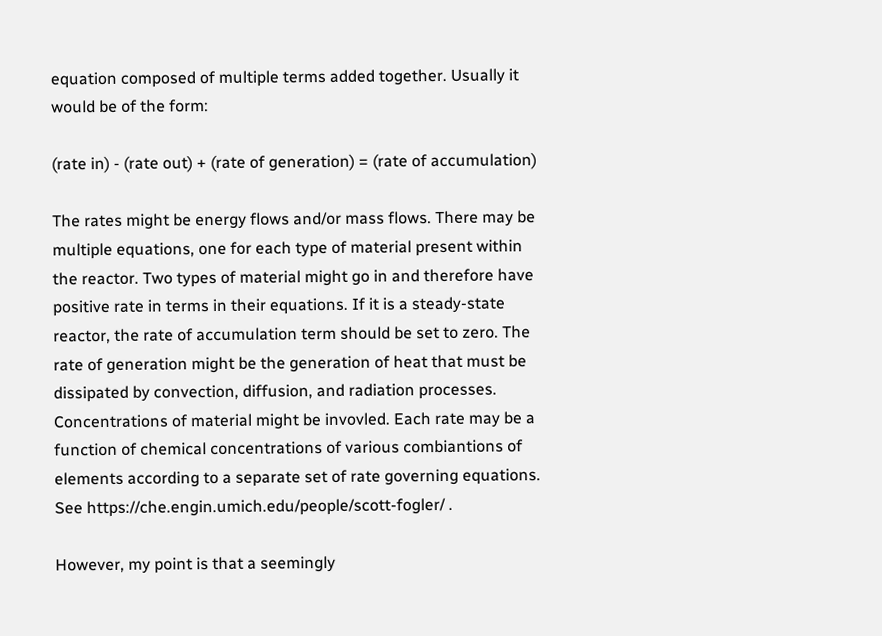equation composed of multiple terms added together. Usually it would be of the form:

(rate in) - (rate out) + (rate of generation) = (rate of accumulation)

The rates might be energy flows and/or mass flows. There may be multiple equations, one for each type of material present within the reactor. Two types of material might go in and therefore have positive rate in terms in their equations. If it is a steady-state reactor, the rate of accumulation term should be set to zero. The rate of generation might be the generation of heat that must be dissipated by convection, diffusion, and radiation processes. Concentrations of material might be invovled. Each rate may be a function of chemical concentrations of various combiantions of elements according to a separate set of rate governing equations. See https://che.engin.umich.edu/people/scott-fogler/ .

However, my point is that a seemingly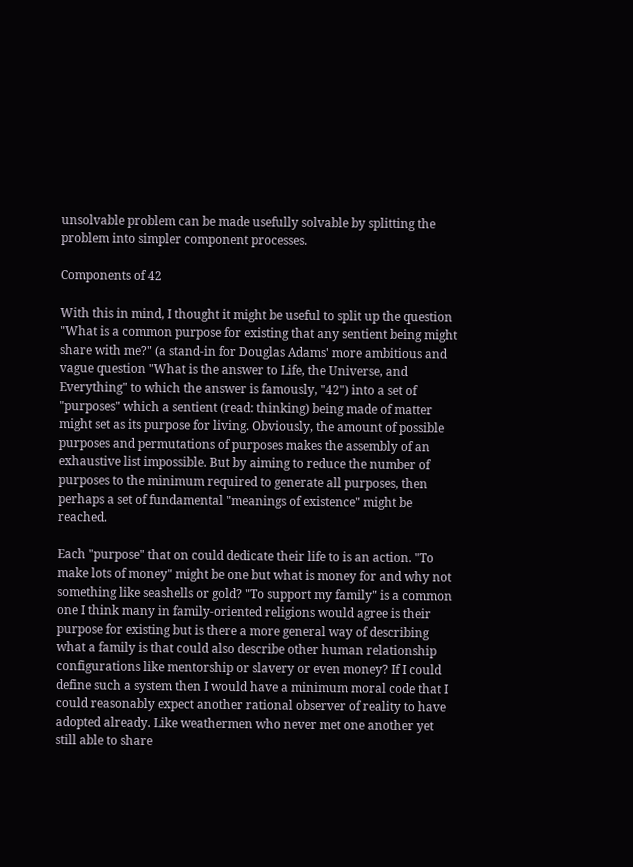unsolvable problem can be made usefully solvable by splitting the problem into simpler component processes.

Components of 42

With this in mind, I thought it might be useful to split up the question "What is a common purpose for existing that any sentient being might share with me?" (a stand-in for Douglas Adams' more ambitious and vague question "What is the answer to Life, the Universe, and Everything" to which the answer is famously, "42") into a set of "purposes" which a sentient (read: thinking) being made of matter might set as its purpose for living. Obviously, the amount of possible purposes and permutations of purposes makes the assembly of an exhaustive list impossible. But by aiming to reduce the number of purposes to the minimum required to generate all purposes, then perhaps a set of fundamental "meanings of existence" might be reached.

Each "purpose" that on could dedicate their life to is an action. "To make lots of money" might be one but what is money for and why not something like seashells or gold? "To support my family" is a common one I think many in family-oriented religions would agree is their purpose for existing but is there a more general way of describing what a family is that could also describe other human relationship configurations like mentorship or slavery or even money? If I could define such a system then I would have a minimum moral code that I could reasonably expect another rational observer of reality to have adopted already. Like weathermen who never met one another yet still able to share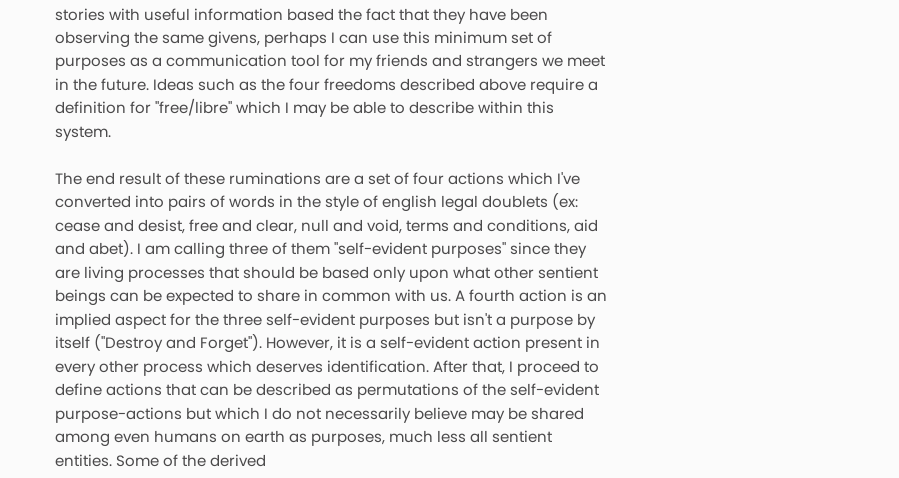stories with useful information based the fact that they have been observing the same givens, perhaps I can use this minimum set of purposes as a communication tool for my friends and strangers we meet in the future. Ideas such as the four freedoms described above require a definition for "free/libre" which I may be able to describe within this system.

The end result of these ruminations are a set of four actions which I've converted into pairs of words in the style of english legal doublets (ex: cease and desist, free and clear, null and void, terms and conditions, aid and abet). I am calling three of them "self-evident purposes" since they are living processes that should be based only upon what other sentient beings can be expected to share in common with us. A fourth action is an implied aspect for the three self-evident purposes but isn't a purpose by itself ("Destroy and Forget"). However, it is a self-evident action present in every other process which deserves identification. After that, I proceed to define actions that can be described as permutations of the self-evident purpose-actions but which I do not necessarily believe may be shared among even humans on earth as purposes, much less all sentient entities. Some of the derived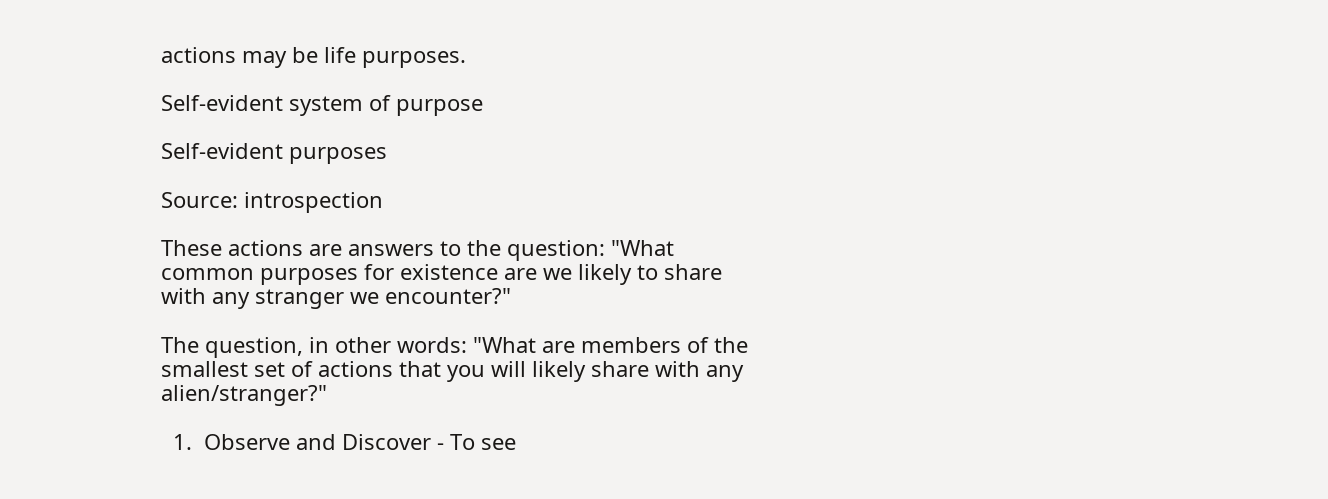actions may be life purposes.

Self-evident system of purpose

Self-evident purposes

Source: introspection

These actions are answers to the question: "What common purposes for existence are we likely to share with any stranger we encounter?"

The question, in other words: "What are members of the smallest set of actions that you will likely share with any alien/stranger?"

  1.  Observe and Discover - To see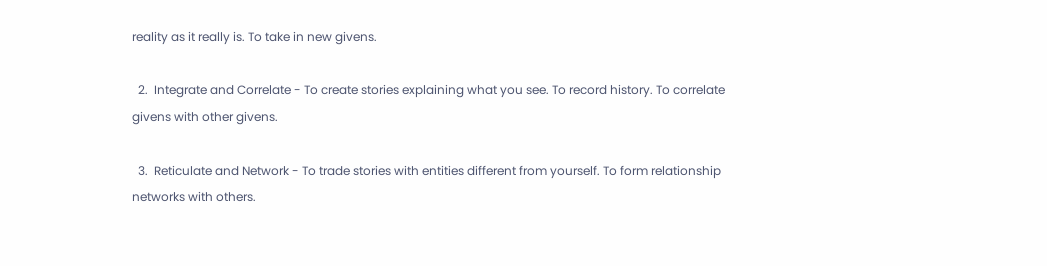reality as it really is. To take in new givens.

  2.  Integrate and Correlate - To create stories explaining what you see. To record history. To correlate givens with other givens.

  3.  Reticulate and Network - To trade stories with entities different from yourself. To form relationship networks with others.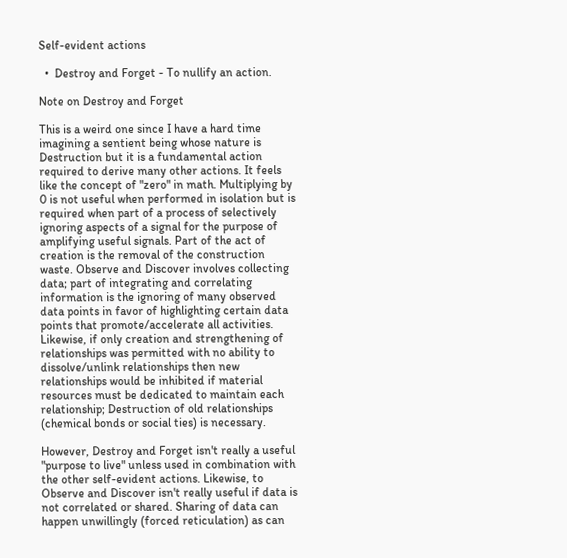Self-evident actions

  •  Destroy and Forget - To nullify an action.

Note on Destroy and Forget

This is a weird one since I have a hard time imagining a sentient being whose nature is Destruction but it is a fundamental action required to derive many other actions. It feels like the concept of "zero" in math. Multiplying by 0 is not useful when performed in isolation but is required when part of a process of selectively ignoring aspects of a signal for the purpose of amplifying useful signals. Part of the act of creation is the removal of the construction waste. Observe and Discover involves collecting data; part of integrating and correlating information is the ignoring of many observed data points in favor of highlighting certain data points that promote/accelerate all activities. Likewise, if only creation and strengthening of relationships was permitted with no ability to dissolve/unlink relationships then new relationships would be inhibited if material resources must be dedicated to maintain each relationship; Destruction of old relationships (chemical bonds or social ties) is necessary.

However, Destroy and Forget isn't really a useful "purpose to live" unless used in combination with the other self-evident actions. Likewise, to Observe and Discover isn't really useful if data is not correlated or shared. Sharing of data can happen unwillingly (forced reticulation) as can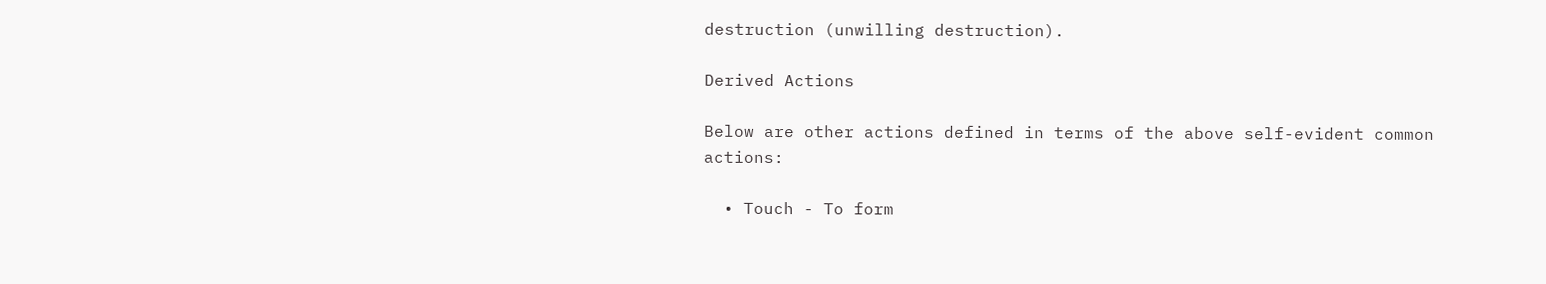destruction (unwilling destruction).

Derived Actions

Below are other actions defined in terms of the above self-evident common actions:

  • Touch - To form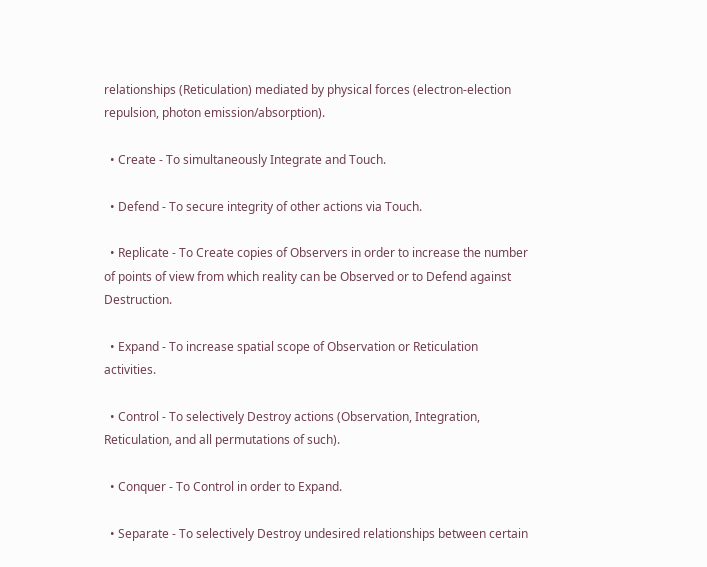relationships (Reticulation) mediated by physical forces (electron-election repulsion, photon emission/absorption).

  • Create - To simultaneously Integrate and Touch.

  • Defend - To secure integrity of other actions via Touch.

  • Replicate - To Create copies of Observers in order to increase the number of points of view from which reality can be Observed or to Defend against Destruction.

  • Expand - To increase spatial scope of Observation or Reticulation activities.

  • Control - To selectively Destroy actions (Observation, Integration, Reticulation, and all permutations of such).

  • Conquer - To Control in order to Expand.

  • Separate - To selectively Destroy undesired relationships between certain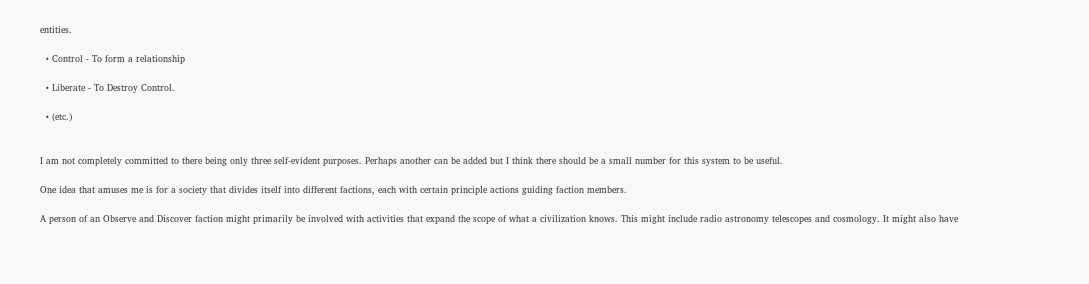entities.

  • Control - To form a relationship

  • Liberate - To Destroy Control.

  • (etc.)


I am not completely committed to there being only three self-evident purposes. Perhaps another can be added but I think there should be a small number for this system to be useful.

One idea that amuses me is for a society that divides itself into different factions, each with certain principle actions guiding faction members.

A person of an Observe and Discover faction might primarily be involved with activities that expand the scope of what a civilization knows. This might include radio astronomy telescopes and cosmology. It might also have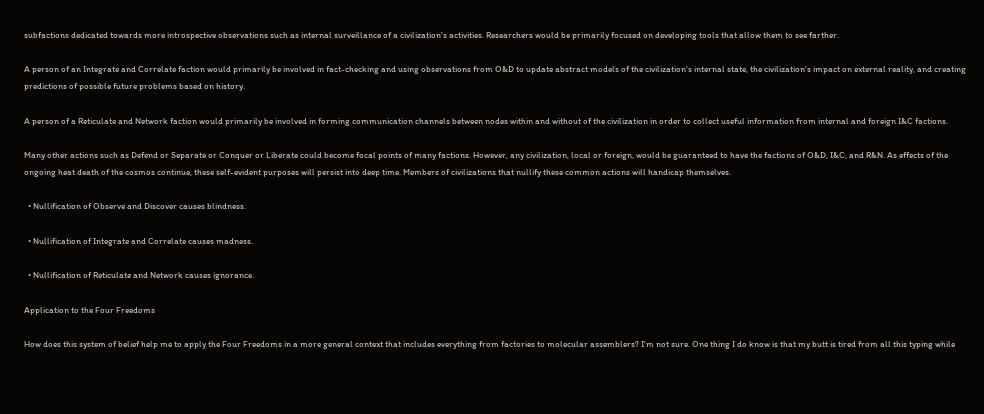subfactions dedicated towards more introspective observations such as internal surveillance of a civilization's activities. Researchers would be primarily focused on developing tools that allow them to see farther.

A person of an Integrate and Correlate faction would primarily be involved in fact-checking and using observations from O&D to update abstract models of the civilization's internal state, the civilization's impact on external reality, and creating predictions of possible future problems based on history.

A person of a Reticulate and Network faction would primarily be involved in forming communication channels between nodes within and without of the civilization in order to collect useful information from internal and foreign I&C factions.

Many other actions such as Defend or Separate or Conquer or Liberate could become focal points of many factions. However, any civilization, local or foreign, would be guaranteed to have the factions of O&D, I&C, and R&N. As effects of the ongoing heat death of the cosmos continue, these self-evident purposes will persist into deep time. Members of civilizations that nullify these common actions will handicap themselves.

  • Nullification of Observe and Discover causes blindness.

  • Nullification of Integrate and Correlate causes madness.

  • Nullification of Reticulate and Network causes ignorance.

Application to the Four Freedoms

How does this system of belief help me to apply the Four Freedoms in a more general context that includes everything from factories to molecular assemblers? I'm not sure. One thing I do know is that my butt is tired from all this typing while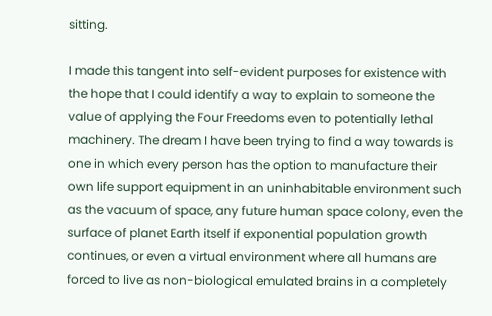sitting.

I made this tangent into self-evident purposes for existence with the hope that I could identify a way to explain to someone the value of applying the Four Freedoms even to potentially lethal machinery. The dream I have been trying to find a way towards is one in which every person has the option to manufacture their own life support equipment in an uninhabitable environment such as the vacuum of space, any future human space colony, even the surface of planet Earth itself if exponential population growth continues, or even a virtual environment where all humans are forced to live as non-biological emulated brains in a completely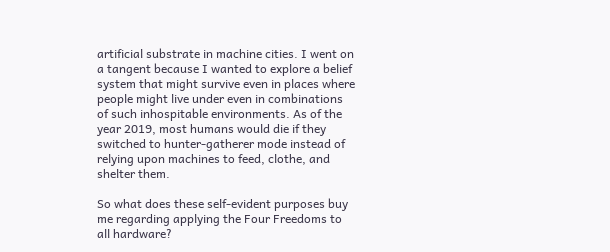artificial substrate in machine cities. I went on a tangent because I wanted to explore a belief system that might survive even in places where people might live under even in combinations of such inhospitable environments. As of the year 2019, most humans would die if they switched to hunter-gatherer mode instead of relying upon machines to feed, clothe, and shelter them.

So what does these self-evident purposes buy me regarding applying the Four Freedoms to all hardware?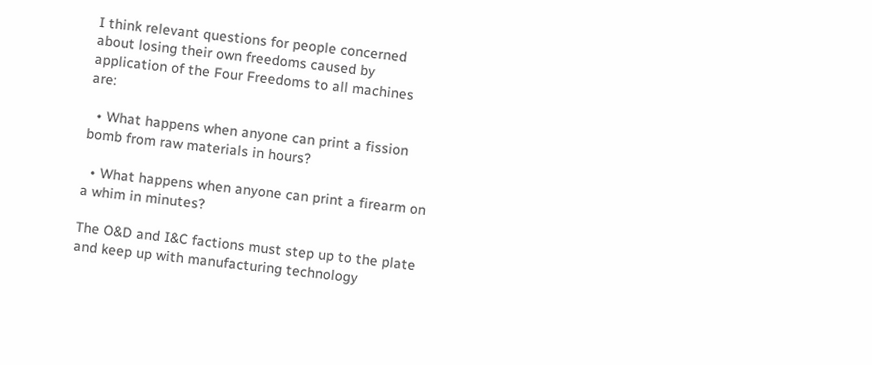I think relevant questions for people concerned about losing their own freedoms caused by application of the Four Freedoms to all machines are:

  • What happens when anyone can print a fission bomb from raw materials in hours?

  • What happens when anyone can print a firearm on a whim in minutes?

The O&D and I&C factions must step up to the plate and keep up with manufacturing technology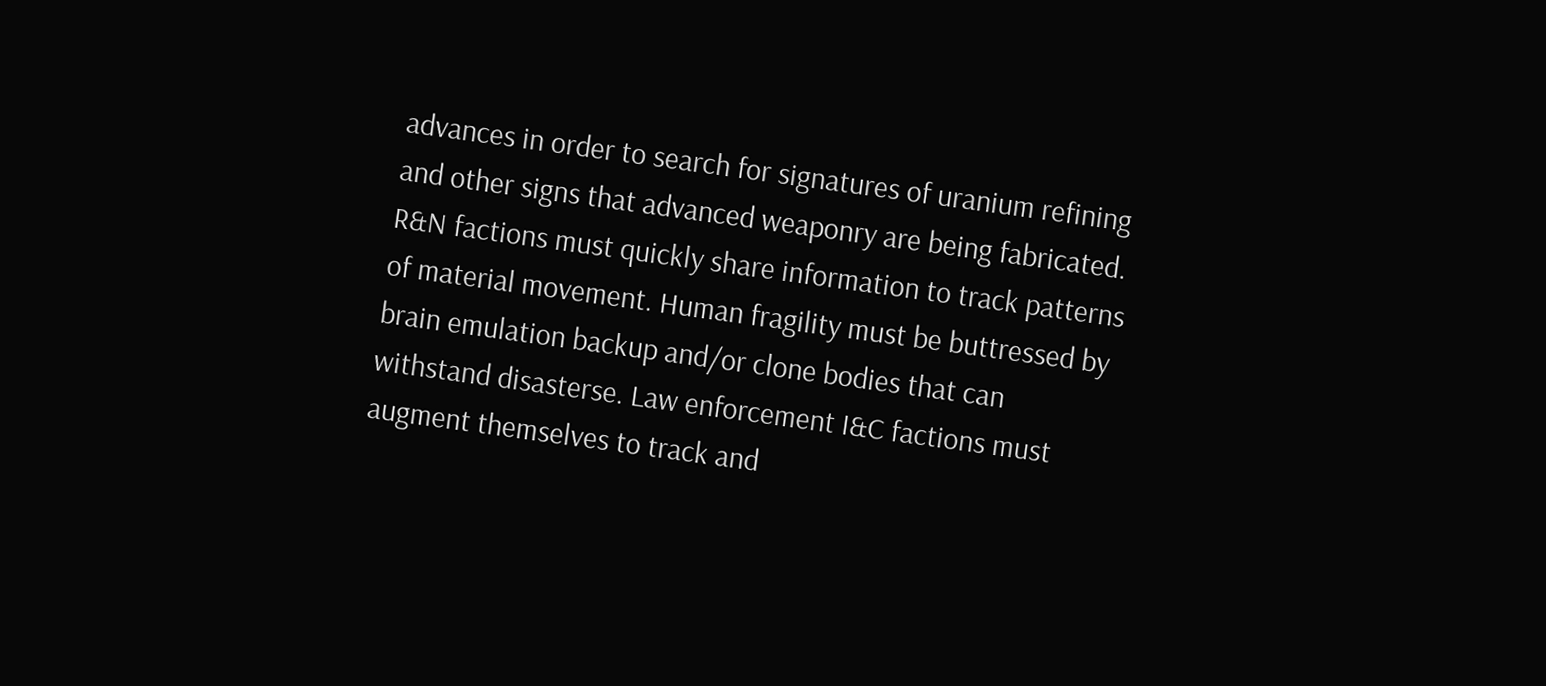advances in order to search for signatures of uranium refining and other signs that advanced weaponry are being fabricated. R&N factions must quickly share information to track patterns of material movement. Human fragility must be buttressed by brain emulation backup and/or clone bodies that can withstand disasterse. Law enforcement I&C factions must augment themselves to track and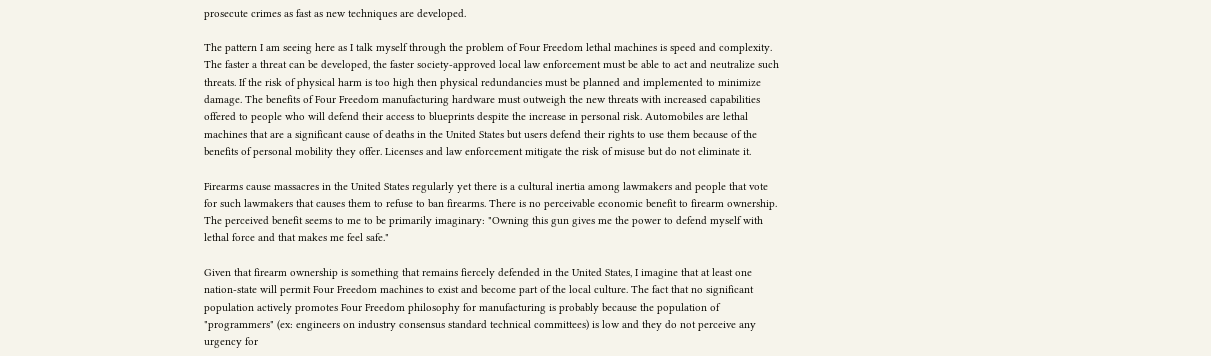prosecute crimes as fast as new techniques are developed.

The pattern I am seeing here as I talk myself through the problem of Four Freedom lethal machines is speed and complexity. The faster a threat can be developed, the faster society-approved local law enforcement must be able to act and neutralize such threats. If the risk of physical harm is too high then physical redundancies must be planned and implemented to minimize damage. The benefits of Four Freedom manufacturing hardware must outweigh the new threats with increased capabilities offered to people who will defend their access to blueprints despite the increase in personal risk. Automobiles are lethal machines that are a significant cause of deaths in the United States but users defend their rights to use them because of the benefits of personal mobility they offer. Licenses and law enforcement mitigate the risk of misuse but do not eliminate it.

Firearms cause massacres in the United States regularly yet there is a cultural inertia among lawmakers and people that vote for such lawmakers that causes them to refuse to ban firearms. There is no perceivable economic benefit to firearm ownership. The perceived benefit seems to me to be primarily imaginary: "Owning this gun gives me the power to defend myself with lethal force and that makes me feel safe."

Given that firearm ownership is something that remains fiercely defended in the United States, I imagine that at least one nation-state will permit Four Freedom machines to exist and become part of the local culture. The fact that no significant population actively promotes Four Freedom philosophy for manufacturing is probably because the population of "programmers" (ex: engineers on industry consensus standard technical committees) is low and they do not perceive any urgency for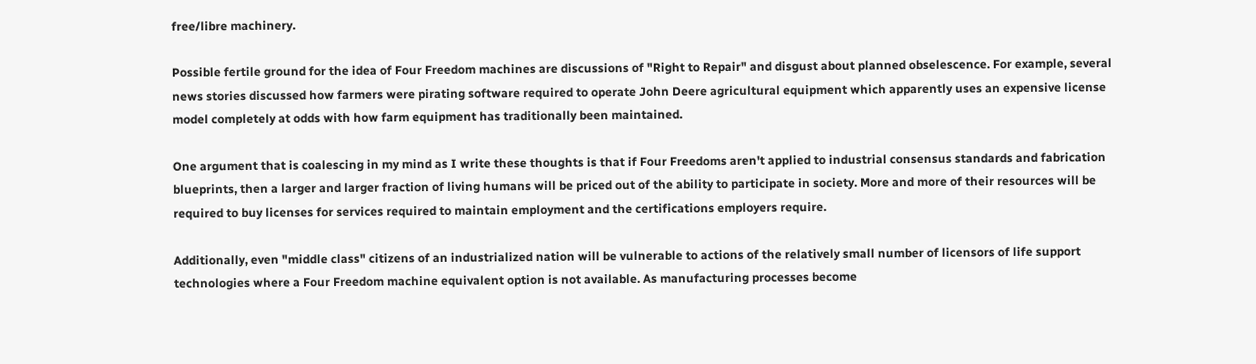free/libre machinery.

Possible fertile ground for the idea of Four Freedom machines are discussions of "Right to Repair" and disgust about planned obselescence. For example, several news stories discussed how farmers were pirating software required to operate John Deere agricultural equipment which apparently uses an expensive license model completely at odds with how farm equipment has traditionally been maintained.

One argument that is coalescing in my mind as I write these thoughts is that if Four Freedoms aren't applied to industrial consensus standards and fabrication blueprints, then a larger and larger fraction of living humans will be priced out of the ability to participate in society. More and more of their resources will be required to buy licenses for services required to maintain employment and the certifications employers require.

Additionally, even "middle class" citizens of an industrialized nation will be vulnerable to actions of the relatively small number of licensors of life support technologies where a Four Freedom machine equivalent option is not available. As manufacturing processes become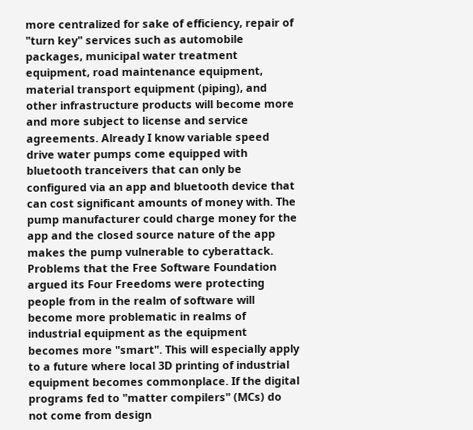more centralized for sake of efficiency, repair of "turn key" services such as automobile packages, municipal water treatment equipment, road maintenance equipment, material transport equipment (piping), and other infrastructure products will become more and more subject to license and service agreements. Already I know variable speed drive water pumps come equipped with bluetooth tranceivers that can only be configured via an app and bluetooth device that can cost significant amounts of money with. The pump manufacturer could charge money for the app and the closed source nature of the app makes the pump vulnerable to cyberattack. Problems that the Free Software Foundation argued its Four Freedoms were protecting people from in the realm of software will become more problematic in realms of industrial equipment as the equipment becomes more "smart". This will especially apply to a future where local 3D printing of industrial equipment becomes commonplace. If the digital programs fed to "matter compilers" (MCs) do not come from design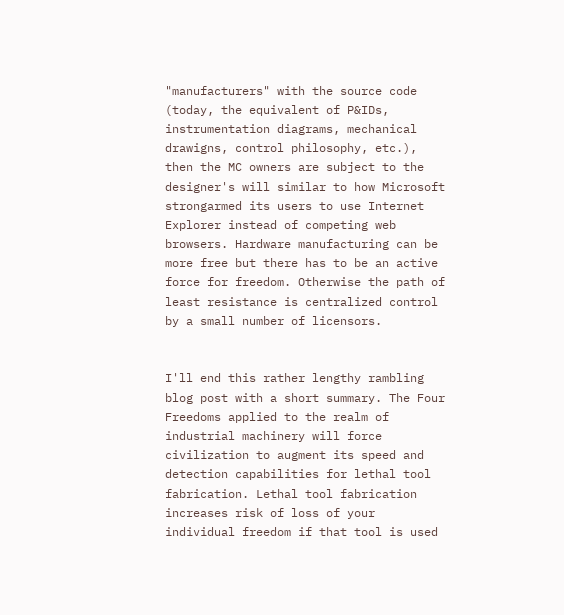"manufacturers" with the source code (today, the equivalent of P&IDs, instrumentation diagrams, mechanical drawigns, control philosophy, etc.), then the MC owners are subject to the designer's will similar to how Microsoft strongarmed its users to use Internet Explorer instead of competing web browsers. Hardware manufacturing can be more free but there has to be an active force for freedom. Otherwise the path of least resistance is centralized control by a small number of licensors.


I'll end this rather lengthy rambling blog post with a short summary. The Four Freedoms applied to the realm of industrial machinery will force civilization to augment its speed and detection capabilities for lethal tool fabrication. Lethal tool fabrication increases risk of loss of your individual freedom if that tool is used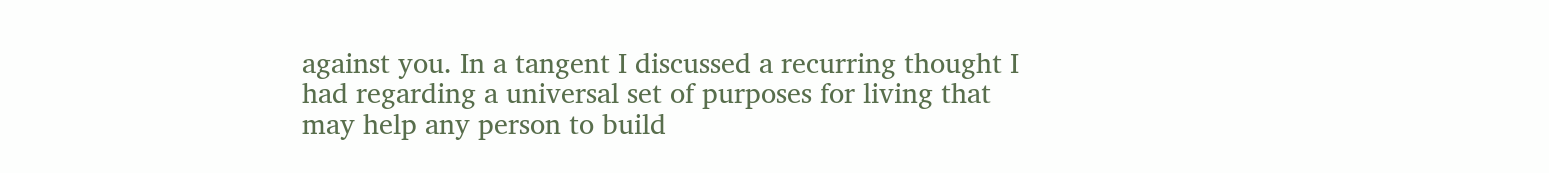against you. In a tangent I discussed a recurring thought I had regarding a universal set of purposes for living that may help any person to build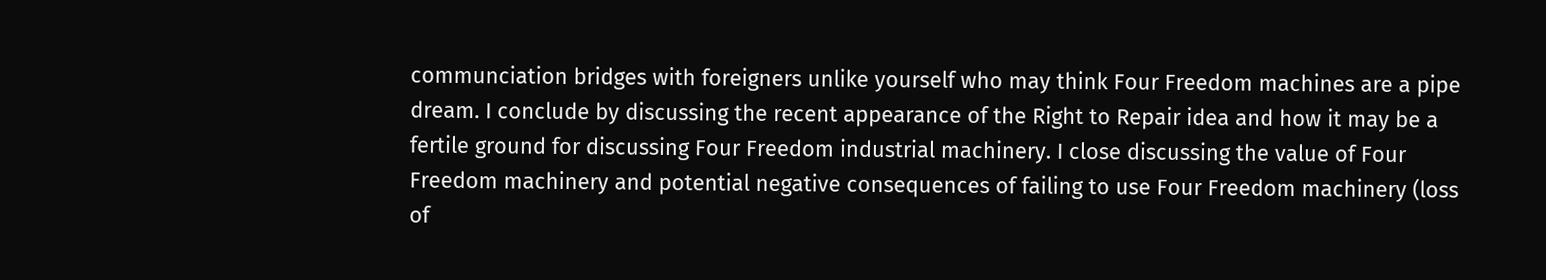communciation bridges with foreigners unlike yourself who may think Four Freedom machines are a pipe dream. I conclude by discussing the recent appearance of the Right to Repair idea and how it may be a fertile ground for discussing Four Freedom industrial machinery. I close discussing the value of Four Freedom machinery and potential negative consequences of failing to use Four Freedom machinery (loss of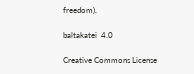freedom).

baltakatei  4.0

Creative Commons License